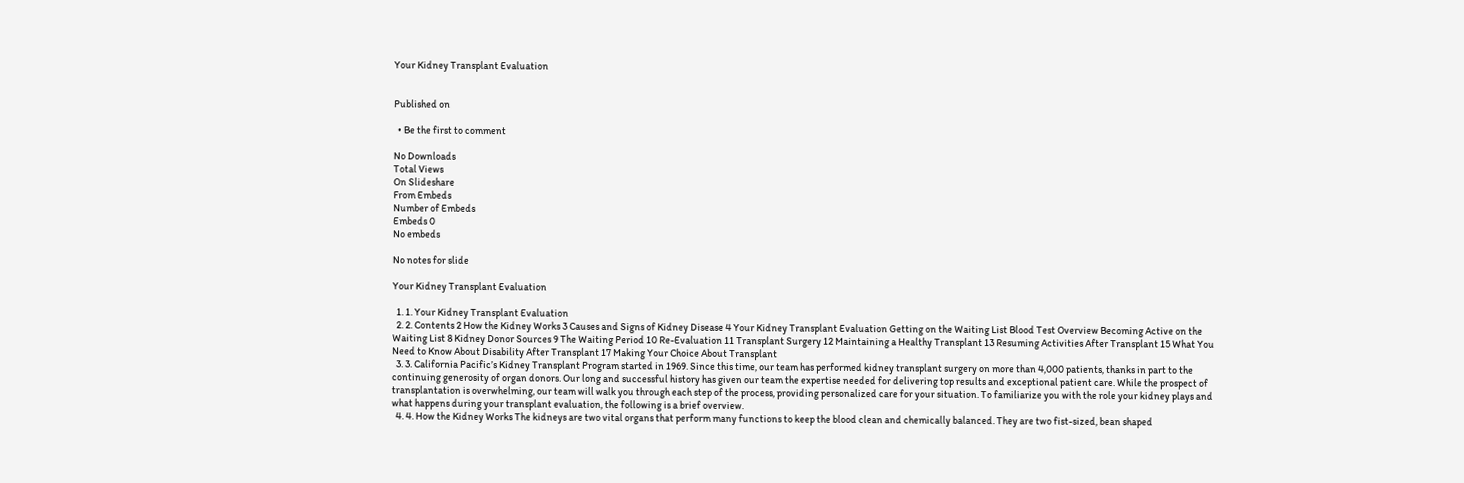Your Kidney Transplant Evaluation


Published on

  • Be the first to comment

No Downloads
Total Views
On Slideshare
From Embeds
Number of Embeds
Embeds 0
No embeds

No notes for slide

Your Kidney Transplant Evaluation

  1. 1. Your Kidney Transplant Evaluation
  2. 2. Contents 2 How the Kidney Works 3 Causes and Signs of Kidney Disease 4 Your Kidney Transplant Evaluation Getting on the Waiting List Blood Test Overview Becoming Active on the Waiting List 8 Kidney Donor Sources 9 The Waiting Period 10 Re-Evaluation 11 Transplant Surgery 12 Maintaining a Healthy Transplant 13 Resuming Activities After Transplant 15 What You Need to Know About Disability After Transplant 17 Making Your Choice About Transplant
  3. 3. California Pacific’s Kidney Transplant Program started in 1969. Since this time, our team has performed kidney transplant surgery on more than 4,000 patients, thanks in part to the continuing generosity of organ donors. Our long and successful history has given our team the expertise needed for delivering top results and exceptional patient care. While the prospect of transplantation is overwhelming, our team will walk you through each step of the process, providing personalized care for your situation. To familiarize you with the role your kidney plays and what happens during your transplant evaluation, the following is a brief overview.
  4. 4. How the Kidney Works The kidneys are two vital organs that perform many functions to keep the blood clean and chemically balanced. They are two fist-sized, bean shaped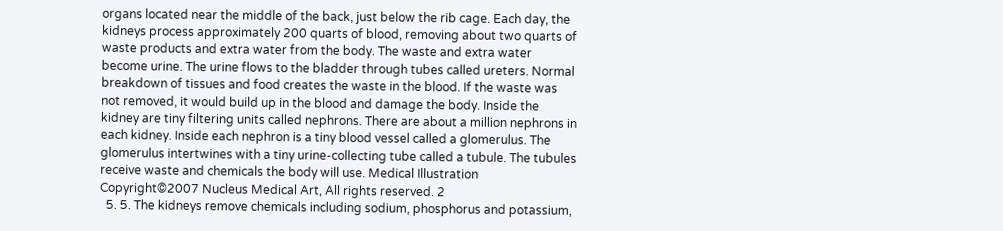organs located near the middle of the back, just below the rib cage. Each day, the kidneys process approximately 200 quarts of blood, removing about two quarts of waste products and extra water from the body. The waste and extra water become urine. The urine flows to the bladder through tubes called ureters. Normal breakdown of tissues and food creates the waste in the blood. If the waste was not removed, it would build up in the blood and damage the body. Inside the kidney are tiny filtering units called nephrons. There are about a million nephrons in each kidney. Inside each nephron is a tiny blood vessel called a glomerulus. The glomerulus intertwines with a tiny urine-collecting tube called a tubule. The tubules receive waste and chemicals the body will use. Medical Illustration Copyright©2007 Nucleus Medical Art, All rights reserved. 2
  5. 5. The kidneys remove chemicals including sodium, phosphorus and potassium,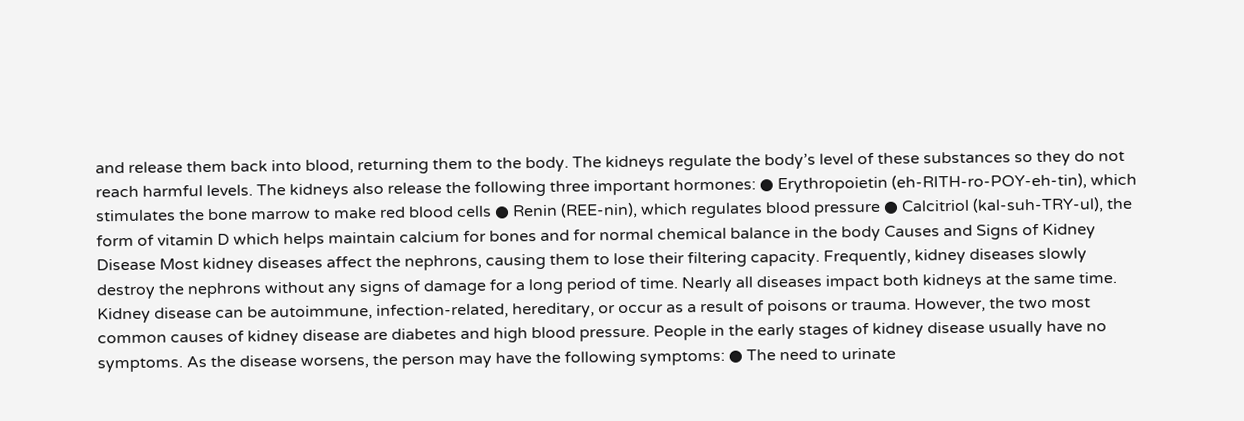and release them back into blood, returning them to the body. The kidneys regulate the body’s level of these substances so they do not reach harmful levels. The kidneys also release the following three important hormones: ● Erythropoietin (eh-RITH-ro-POY-eh-tin), which stimulates the bone marrow to make red blood cells ● Renin (REE-nin), which regulates blood pressure ● Calcitriol (kal-suh-TRY-ul), the form of vitamin D which helps maintain calcium for bones and for normal chemical balance in the body Causes and Signs of Kidney Disease Most kidney diseases affect the nephrons, causing them to lose their filtering capacity. Frequently, kidney diseases slowly destroy the nephrons without any signs of damage for a long period of time. Nearly all diseases impact both kidneys at the same time. Kidney disease can be autoimmune, infection-related, hereditary, or occur as a result of poisons or trauma. However, the two most common causes of kidney disease are diabetes and high blood pressure. People in the early stages of kidney disease usually have no symptoms. As the disease worsens, the person may have the following symptoms: ● The need to urinate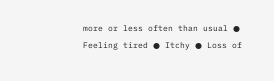more or less often than usual ● Feeling tired ● Itchy ● Loss of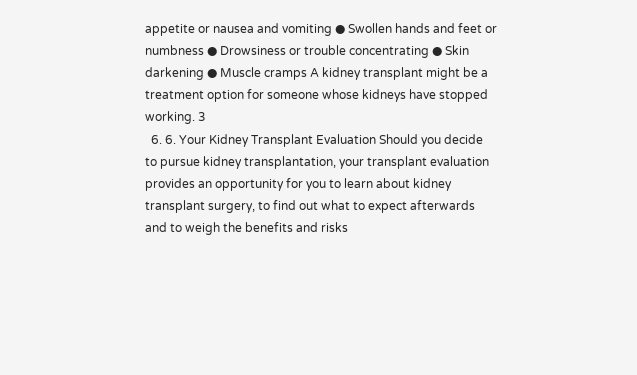appetite or nausea and vomiting ● Swollen hands and feet or numbness ● Drowsiness or trouble concentrating ● Skin darkening ● Muscle cramps A kidney transplant might be a treatment option for someone whose kidneys have stopped working. 3
  6. 6. Your Kidney Transplant Evaluation Should you decide to pursue kidney transplantation, your transplant evaluation provides an opportunity for you to learn about kidney transplant surgery, to find out what to expect afterwards and to weigh the benefits and risks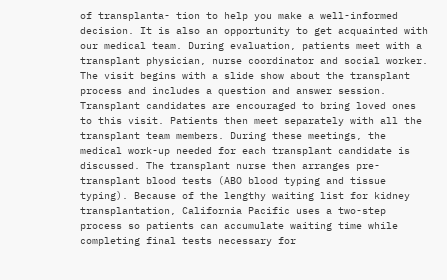of transplanta- tion to help you make a well-informed decision. It is also an opportunity to get acquainted with our medical team. During evaluation, patients meet with a transplant physician, nurse coordinator and social worker. The visit begins with a slide show about the transplant process and includes a question and answer session. Transplant candidates are encouraged to bring loved ones to this visit. Patients then meet separately with all the transplant team members. During these meetings, the medical work-up needed for each transplant candidate is discussed. The transplant nurse then arranges pre-transplant blood tests (ABO blood typing and tissue typing). Because of the lengthy waiting list for kidney transplantation, California Pacific uses a two-step process so patients can accumulate waiting time while completing final tests necessary for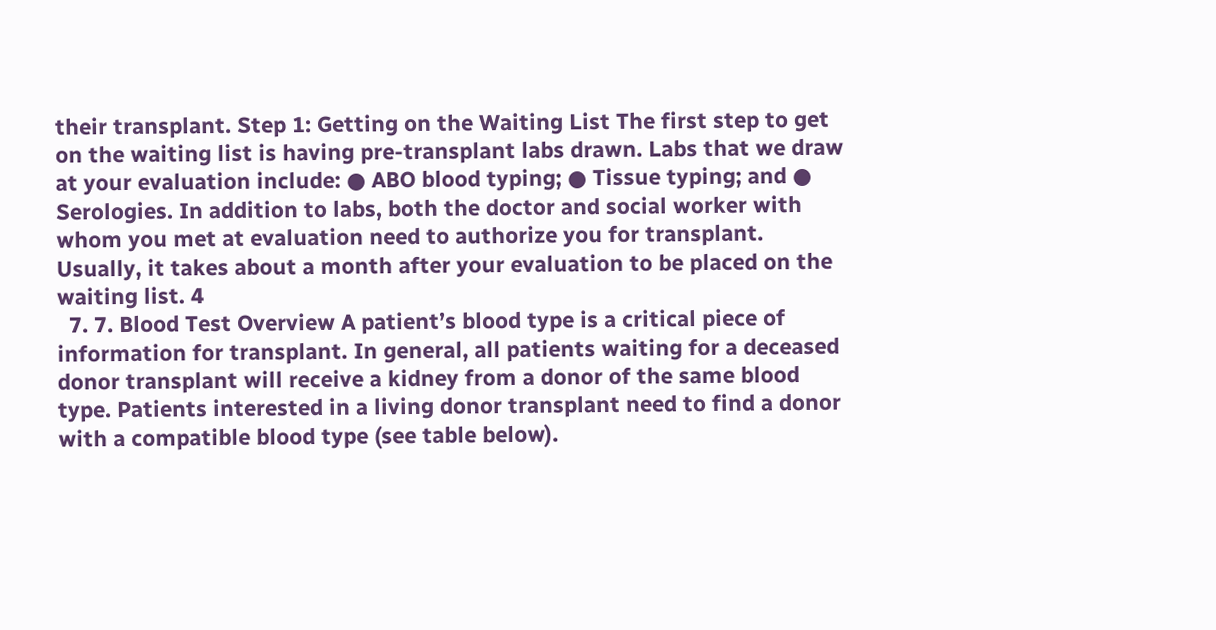their transplant. Step 1: Getting on the Waiting List The first step to get on the waiting list is having pre-transplant labs drawn. Labs that we draw at your evaluation include: ● ABO blood typing; ● Tissue typing; and ● Serologies. In addition to labs, both the doctor and social worker with whom you met at evaluation need to authorize you for transplant. Usually, it takes about a month after your evaluation to be placed on the waiting list. 4
  7. 7. Blood Test Overview A patient’s blood type is a critical piece of information for transplant. In general, all patients waiting for a deceased donor transplant will receive a kidney from a donor of the same blood type. Patients interested in a living donor transplant need to find a donor with a compatible blood type (see table below).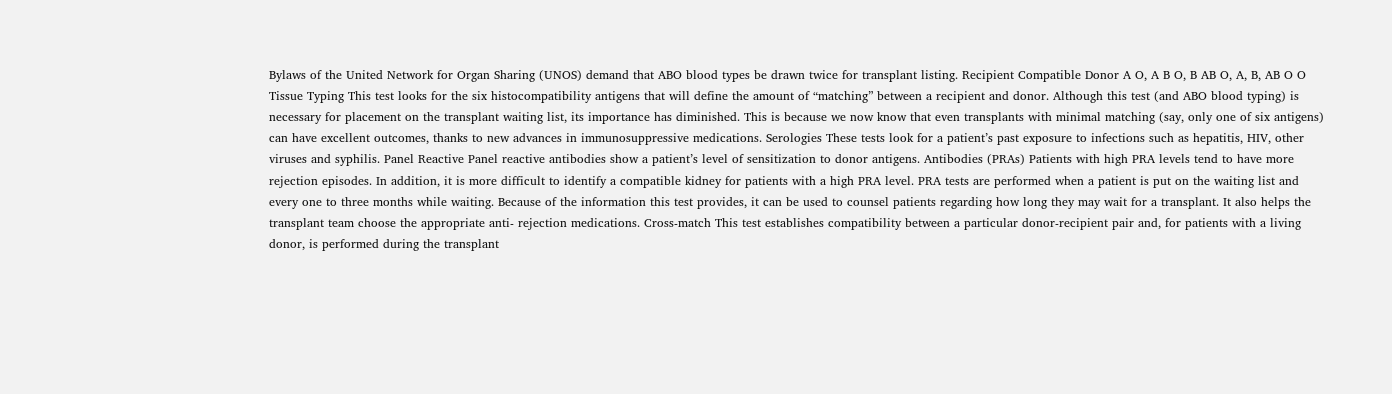Bylaws of the United Network for Organ Sharing (UNOS) demand that ABO blood types be drawn twice for transplant listing. Recipient Compatible Donor A O, A B O, B AB O, A, B, AB O O Tissue Typing This test looks for the six histocompatibility antigens that will define the amount of “matching” between a recipient and donor. Although this test (and ABO blood typing) is necessary for placement on the transplant waiting list, its importance has diminished. This is because we now know that even transplants with minimal matching (say, only one of six antigens) can have excellent outcomes, thanks to new advances in immunosuppressive medications. Serologies These tests look for a patient’s past exposure to infections such as hepatitis, HIV, other viruses and syphilis. Panel Reactive Panel reactive antibodies show a patient’s level of sensitization to donor antigens. Antibodies (PRAs) Patients with high PRA levels tend to have more rejection episodes. In addition, it is more difficult to identify a compatible kidney for patients with a high PRA level. PRA tests are performed when a patient is put on the waiting list and every one to three months while waiting. Because of the information this test provides, it can be used to counsel patients regarding how long they may wait for a transplant. It also helps the transplant team choose the appropriate anti- rejection medications. Cross-match This test establishes compatibility between a particular donor-recipient pair and, for patients with a living donor, is performed during the transplant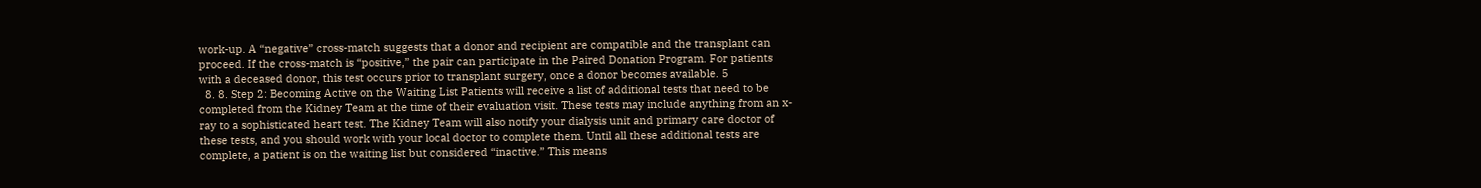work-up. A “negative” cross-match suggests that a donor and recipient are compatible and the transplant can proceed. If the cross-match is “positive,” the pair can participate in the Paired Donation Program. For patients with a deceased donor, this test occurs prior to transplant surgery, once a donor becomes available. 5
  8. 8. Step 2: Becoming Active on the Waiting List Patients will receive a list of additional tests that need to be completed from the Kidney Team at the time of their evaluation visit. These tests may include anything from an x-ray to a sophisticated heart test. The Kidney Team will also notify your dialysis unit and primary care doctor of these tests, and you should work with your local doctor to complete them. Until all these additional tests are complete, a patient is on the waiting list but considered “inactive.” This means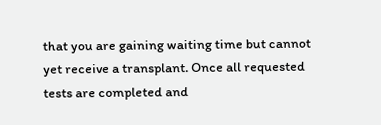that you are gaining waiting time but cannot yet receive a transplant. Once all requested tests are completed and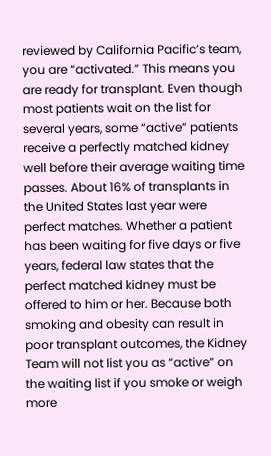reviewed by California Pacific’s team, you are “activated.” This means you are ready for transplant. Even though most patients wait on the list for several years, some “active” patients receive a perfectly matched kidney well before their average waiting time passes. About 16% of transplants in the United States last year were perfect matches. Whether a patient has been waiting for five days or five years, federal law states that the perfect matched kidney must be offered to him or her. Because both smoking and obesity can result in poor transplant outcomes, the Kidney Team will not list you as “active” on the waiting list if you smoke or weigh more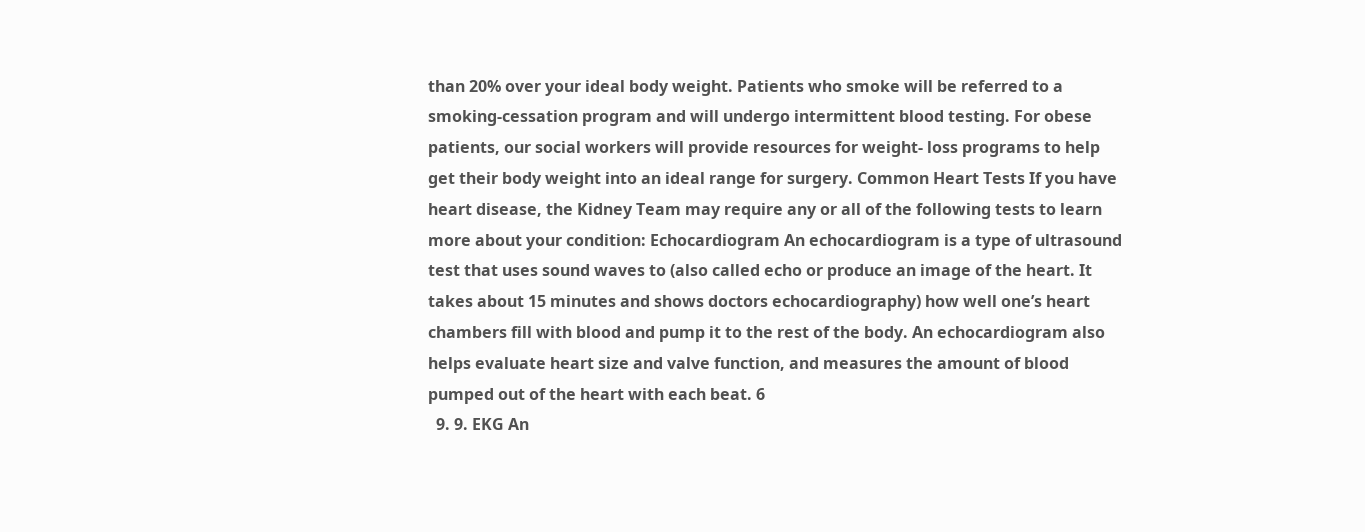than 20% over your ideal body weight. Patients who smoke will be referred to a smoking-cessation program and will undergo intermittent blood testing. For obese patients, our social workers will provide resources for weight- loss programs to help get their body weight into an ideal range for surgery. Common Heart Tests If you have heart disease, the Kidney Team may require any or all of the following tests to learn more about your condition: Echocardiogram An echocardiogram is a type of ultrasound test that uses sound waves to (also called echo or produce an image of the heart. It takes about 15 minutes and shows doctors echocardiography) how well one’s heart chambers fill with blood and pump it to the rest of the body. An echocardiogram also helps evaluate heart size and valve function, and measures the amount of blood pumped out of the heart with each beat. 6
  9. 9. EKG An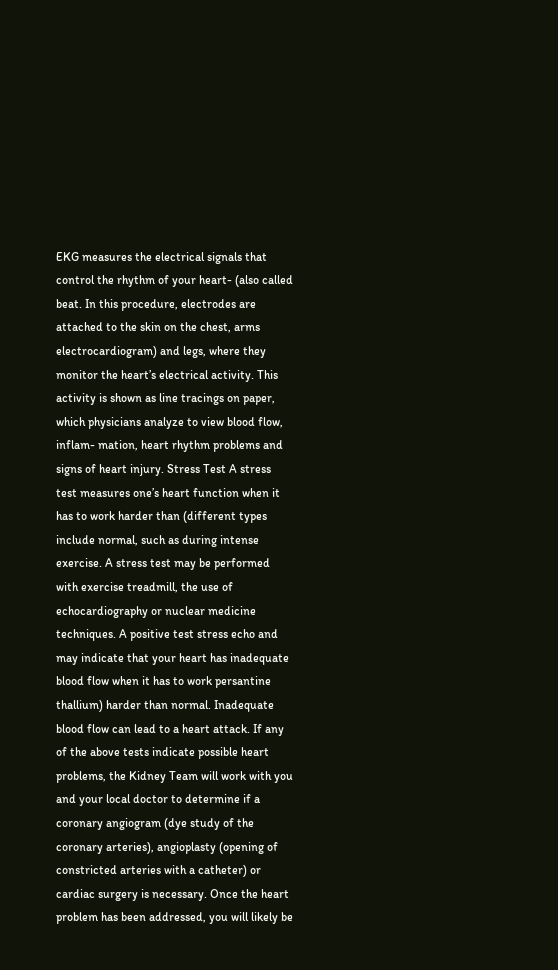EKG measures the electrical signals that control the rhythm of your heart- (also called beat. In this procedure, electrodes are attached to the skin on the chest, arms electrocardiogram) and legs, where they monitor the heart’s electrical activity. This activity is shown as line tracings on paper, which physicians analyze to view blood flow, inflam- mation, heart rhythm problems and signs of heart injury. Stress Test A stress test measures one’s heart function when it has to work harder than (different types include normal, such as during intense exercise. A stress test may be performed with exercise treadmill, the use of echocardiography or nuclear medicine techniques. A positive test stress echo and may indicate that your heart has inadequate blood flow when it has to work persantine thallium) harder than normal. Inadequate blood flow can lead to a heart attack. If any of the above tests indicate possible heart problems, the Kidney Team will work with you and your local doctor to determine if a coronary angiogram (dye study of the coronary arteries), angioplasty (opening of constricted arteries with a catheter) or cardiac surgery is necessary. Once the heart problem has been addressed, you will likely be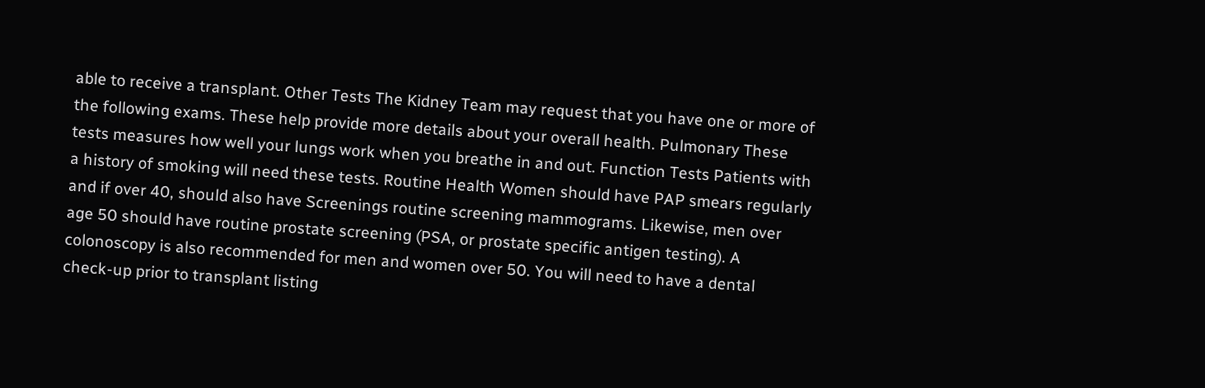able to receive a transplant. Other Tests The Kidney Team may request that you have one or more of the following exams. These help provide more details about your overall health. Pulmonary These tests measures how well your lungs work when you breathe in and out. Function Tests Patients with a history of smoking will need these tests. Routine Health Women should have PAP smears regularly and if over 40, should also have Screenings routine screening mammograms. Likewise, men over age 50 should have routine prostate screening (PSA, or prostate specific antigen testing). A colonoscopy is also recommended for men and women over 50. You will need to have a dental check-up prior to transplant listing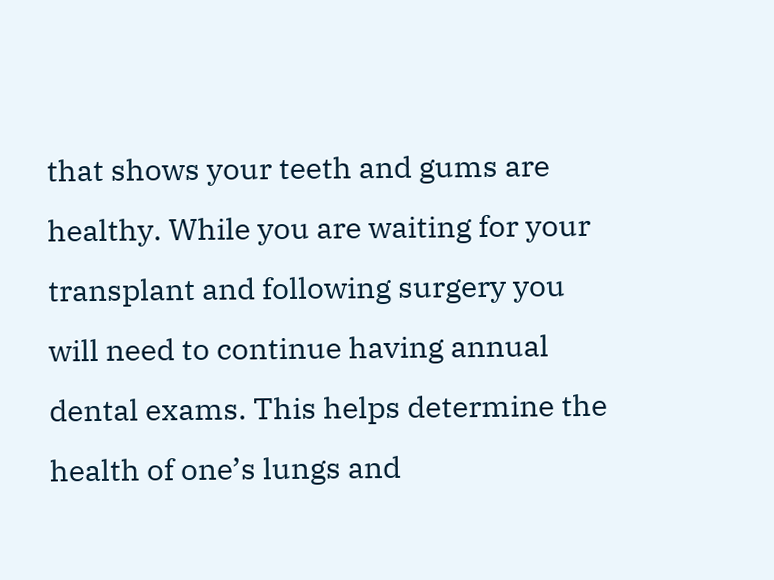that shows your teeth and gums are healthy. While you are waiting for your transplant and following surgery you will need to continue having annual dental exams. This helps determine the health of one’s lungs and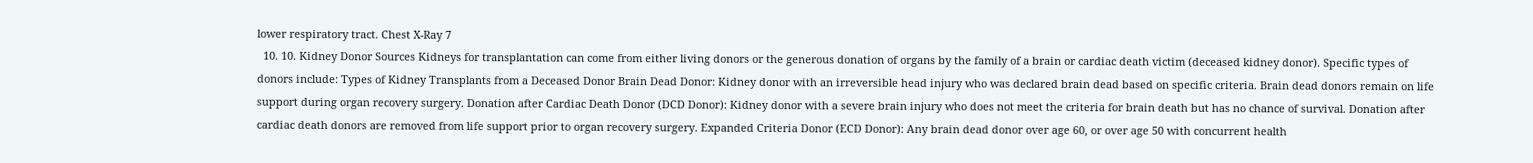lower respiratory tract. Chest X-Ray 7
  10. 10. Kidney Donor Sources Kidneys for transplantation can come from either living donors or the generous donation of organs by the family of a brain or cardiac death victim (deceased kidney donor). Specific types of donors include: Types of Kidney Transplants from a Deceased Donor Brain Dead Donor: Kidney donor with an irreversible head injury who was declared brain dead based on specific criteria. Brain dead donors remain on life support during organ recovery surgery. Donation after Cardiac Death Donor (DCD Donor): Kidney donor with a severe brain injury who does not meet the criteria for brain death but has no chance of survival. Donation after cardiac death donors are removed from life support prior to organ recovery surgery. Expanded Criteria Donor (ECD Donor): Any brain dead donor over age 60, or over age 50 with concurrent health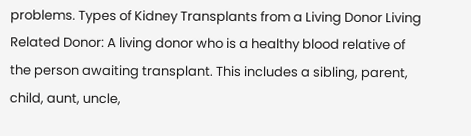problems. Types of Kidney Transplants from a Living Donor Living Related Donor: A living donor who is a healthy blood relative of the person awaiting transplant. This includes a sibling, parent, child, aunt, uncle,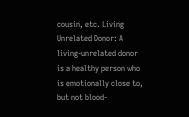cousin, etc. Living Unrelated Donor: A living-unrelated donor is a healthy person who is emotionally close to, but not blood-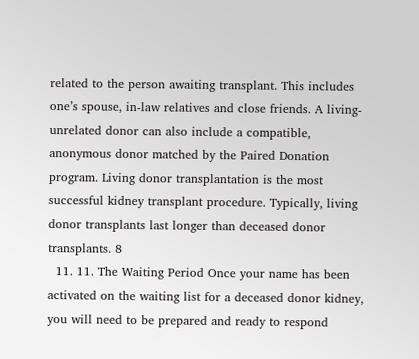related to the person awaiting transplant. This includes one’s spouse, in-law relatives and close friends. A living-unrelated donor can also include a compatible, anonymous donor matched by the Paired Donation program. Living donor transplantation is the most successful kidney transplant procedure. Typically, living donor transplants last longer than deceased donor transplants. 8
  11. 11. The Waiting Period Once your name has been activated on the waiting list for a deceased donor kidney, you will need to be prepared and ready to respond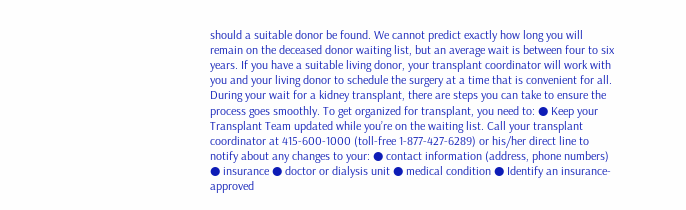should a suitable donor be found. We cannot predict exactly how long you will remain on the deceased donor waiting list, but an average wait is between four to six years. If you have a suitable living donor, your transplant coordinator will work with you and your living donor to schedule the surgery at a time that is convenient for all. During your wait for a kidney transplant, there are steps you can take to ensure the process goes smoothly. To get organized for transplant, you need to: ● Keep your Transplant Team updated while you’re on the waiting list. Call your transplant coordinator at 415-600-1000 (toll-free 1-877-427-6289) or his/her direct line to notify about any changes to your: ● contact information (address, phone numbers) ● insurance ● doctor or dialysis unit ● medical condition ● Identify an insurance-approved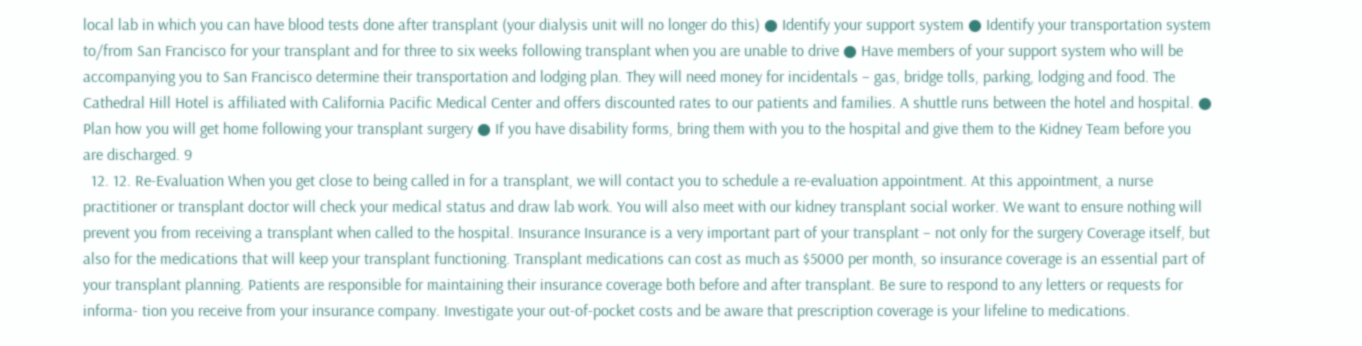local lab in which you can have blood tests done after transplant (your dialysis unit will no longer do this) ● Identify your support system ● Identify your transportation system to/from San Francisco for your transplant and for three to six weeks following transplant when you are unable to drive ● Have members of your support system who will be accompanying you to San Francisco determine their transportation and lodging plan. They will need money for incidentals – gas, bridge tolls, parking, lodging and food. The Cathedral Hill Hotel is affiliated with California Pacific Medical Center and offers discounted rates to our patients and families. A shuttle runs between the hotel and hospital. ● Plan how you will get home following your transplant surgery ● If you have disability forms, bring them with you to the hospital and give them to the Kidney Team before you are discharged. 9
  12. 12. Re-Evaluation When you get close to being called in for a transplant, we will contact you to schedule a re-evaluation appointment. At this appointment, a nurse practitioner or transplant doctor will check your medical status and draw lab work. You will also meet with our kidney transplant social worker. We want to ensure nothing will prevent you from receiving a transplant when called to the hospital. Insurance Insurance is a very important part of your transplant – not only for the surgery Coverage itself, but also for the medications that will keep your transplant functioning. Transplant medications can cost as much as $5000 per month, so insurance coverage is an essential part of your transplant planning. Patients are responsible for maintaining their insurance coverage both before and after transplant. Be sure to respond to any letters or requests for informa- tion you receive from your insurance company. Investigate your out-of-pocket costs and be aware that prescription coverage is your lifeline to medications.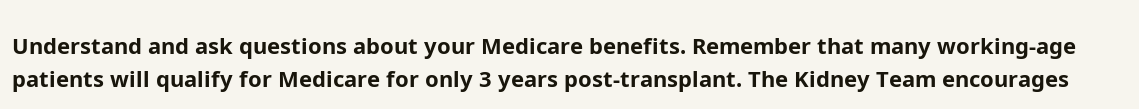Understand and ask questions about your Medicare benefits. Remember that many working-age patients will qualify for Medicare for only 3 years post-transplant. The Kidney Team encourages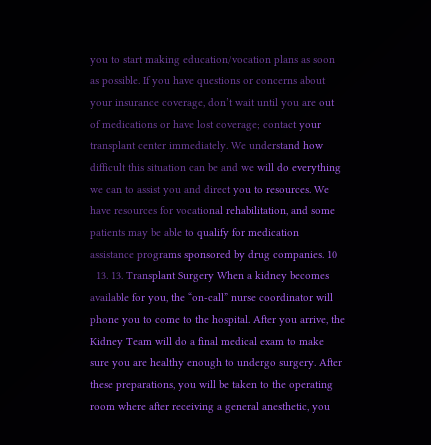you to start making education/vocation plans as soon as possible. If you have questions or concerns about your insurance coverage, don’t wait until you are out of medications or have lost coverage; contact your transplant center immediately. We understand how difficult this situation can be and we will do everything we can to assist you and direct you to resources. We have resources for vocational rehabilitation, and some patients may be able to qualify for medication assistance programs sponsored by drug companies. 10
  13. 13. Transplant Surgery When a kidney becomes available for you, the “on-call” nurse coordinator will phone you to come to the hospital. After you arrive, the Kidney Team will do a final medical exam to make sure you are healthy enough to undergo surgery. After these preparations, you will be taken to the operating room where after receiving a general anesthetic, you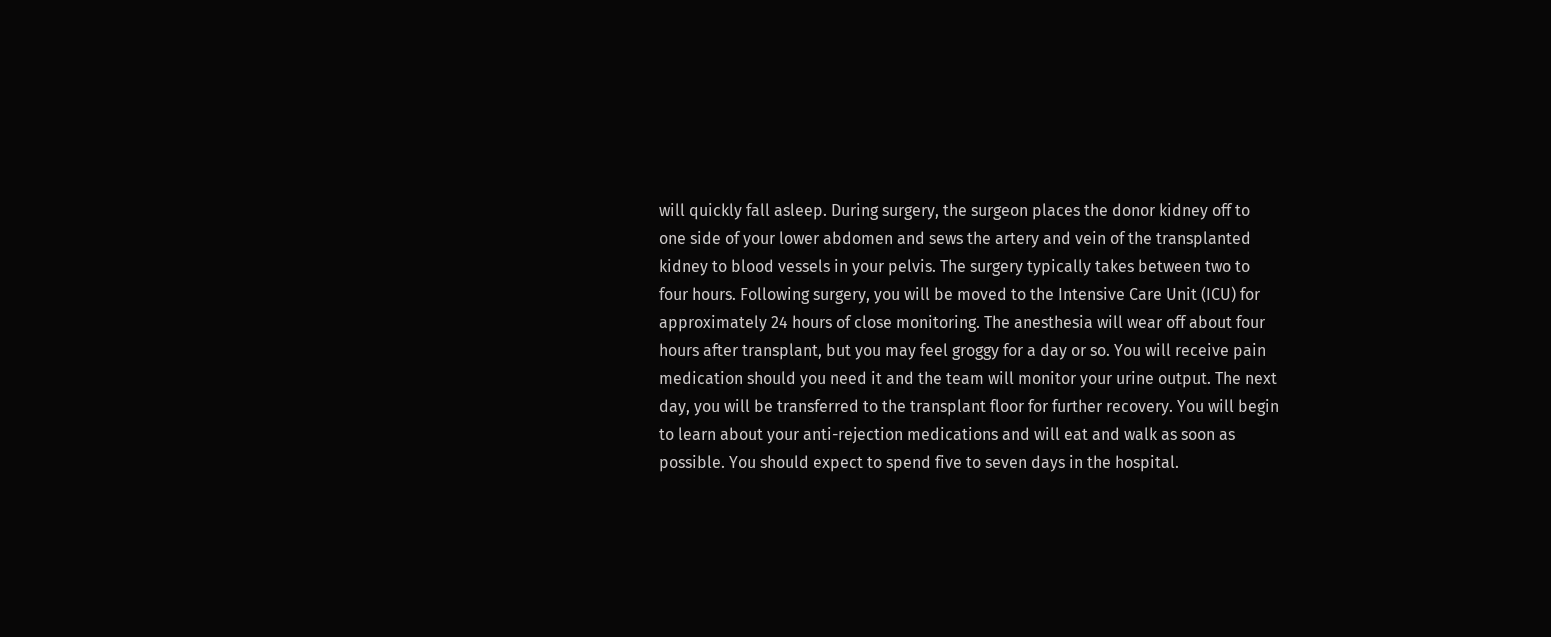will quickly fall asleep. During surgery, the surgeon places the donor kidney off to one side of your lower abdomen and sews the artery and vein of the transplanted kidney to blood vessels in your pelvis. The surgery typically takes between two to four hours. Following surgery, you will be moved to the Intensive Care Unit (ICU) for approximately 24 hours of close monitoring. The anesthesia will wear off about four hours after transplant, but you may feel groggy for a day or so. You will receive pain medication should you need it and the team will monitor your urine output. The next day, you will be transferred to the transplant floor for further recovery. You will begin to learn about your anti-rejection medications and will eat and walk as soon as possible. You should expect to spend five to seven days in the hospital.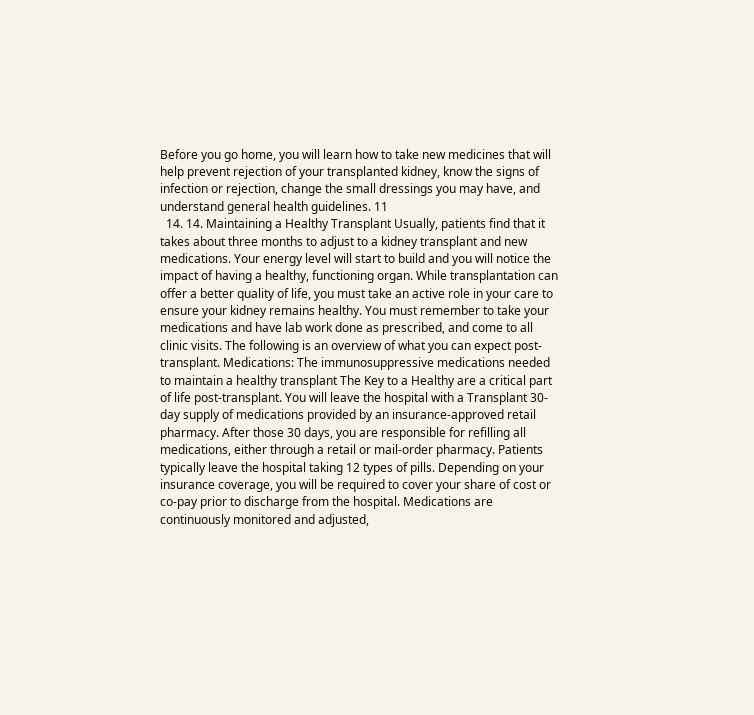Before you go home, you will learn how to take new medicines that will help prevent rejection of your transplanted kidney, know the signs of infection or rejection, change the small dressings you may have, and understand general health guidelines. 11
  14. 14. Maintaining a Healthy Transplant Usually, patients find that it takes about three months to adjust to a kidney transplant and new medications. Your energy level will start to build and you will notice the impact of having a healthy, functioning organ. While transplantation can offer a better quality of life, you must take an active role in your care to ensure your kidney remains healthy. You must remember to take your medications and have lab work done as prescribed, and come to all clinic visits. The following is an overview of what you can expect post-transplant. Medications: The immunosuppressive medications needed to maintain a healthy transplant The Key to a Healthy are a critical part of life post-transplant. You will leave the hospital with a Transplant 30-day supply of medications provided by an insurance-approved retail pharmacy. After those 30 days, you are responsible for refilling all medications, either through a retail or mail-order pharmacy. Patients typically leave the hospital taking 12 types of pills. Depending on your insurance coverage, you will be required to cover your share of cost or co-pay prior to discharge from the hospital. Medications are continuously monitored and adjusted,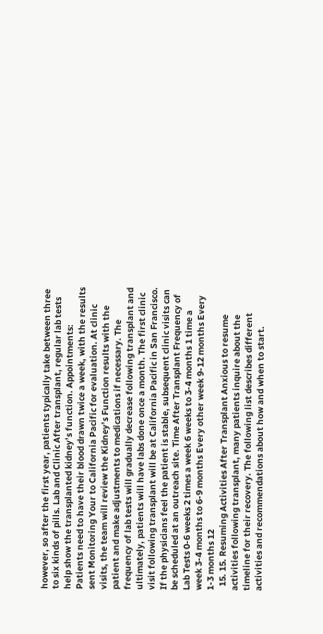however, so after the first year, patients typically take between three to six kinds of pills. Lab and Clinic After transplant, regular lab tests help show the transplanted kidney’s function. Appointments: Patients need to have their blood drawn twice a week, with the results sent Monitoring Your to California Pacific for evaluation. At clinic visits, the team will review the Kidney’s Function results with the patient and make adjustments to medications if necessary. The frequency of lab tests will gradually decrease following transplant and ultimately, patients will have labs done once a month. The first clinic visit following transplant will be at California Pacific in San Francisco. If the physicians feel the patient is stable, subsequent clinic visits can be scheduled at an outreach site. Time After Transplant Frequency of Lab Tests 0-6 weeks 2 times a week 6 weeks to 3-4 months 1 time a week 3-4 months to 6-9 months Every other week 9-12 months Every 1-3 months 12
  15. 15. Resuming Activities After Transplant Anxious to resume activities following transplant, many patients inquire about the timeline for their recovery. The following list describes different activities and recommendations about how and when to start.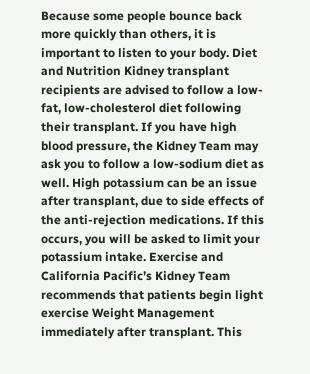Because some people bounce back more quickly than others, it is important to listen to your body. Diet and Nutrition Kidney transplant recipients are advised to follow a low-fat, low-cholesterol diet following their transplant. If you have high blood pressure, the Kidney Team may ask you to follow a low-sodium diet as well. High potassium can be an issue after transplant, due to side effects of the anti-rejection medications. If this occurs, you will be asked to limit your potassium intake. Exercise and California Pacific’s Kidney Team recommends that patients begin light exercise Weight Management immediately after transplant. This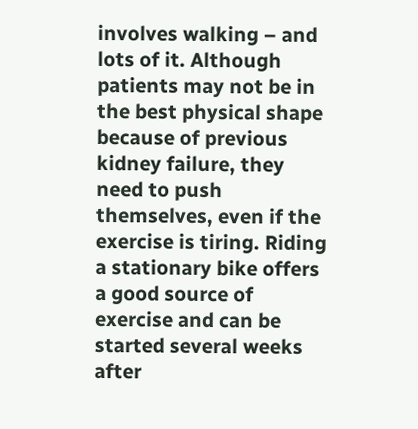involves walking – and lots of it. Although patients may not be in the best physical shape because of previous kidney failure, they need to push themselves, even if the exercise is tiring. Riding a stationary bike offers a good source of exercise and can be started several weeks after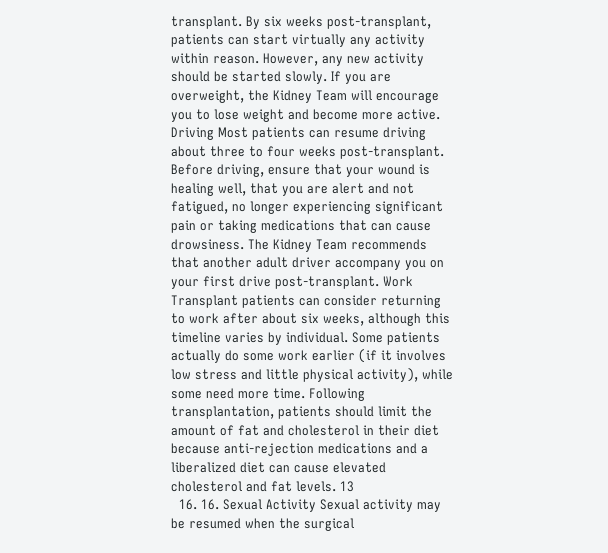transplant. By six weeks post-transplant, patients can start virtually any activity within reason. However, any new activity should be started slowly. If you are overweight, the Kidney Team will encourage you to lose weight and become more active. Driving Most patients can resume driving about three to four weeks post-transplant. Before driving, ensure that your wound is healing well, that you are alert and not fatigued, no longer experiencing significant pain or taking medications that can cause drowsiness. The Kidney Team recommends that another adult driver accompany you on your first drive post-transplant. Work Transplant patients can consider returning to work after about six weeks, although this timeline varies by individual. Some patients actually do some work earlier (if it involves low stress and little physical activity), while some need more time. Following transplantation, patients should limit the amount of fat and cholesterol in their diet because anti-rejection medications and a liberalized diet can cause elevated cholesterol and fat levels. 13
  16. 16. Sexual Activity Sexual activity may be resumed when the surgical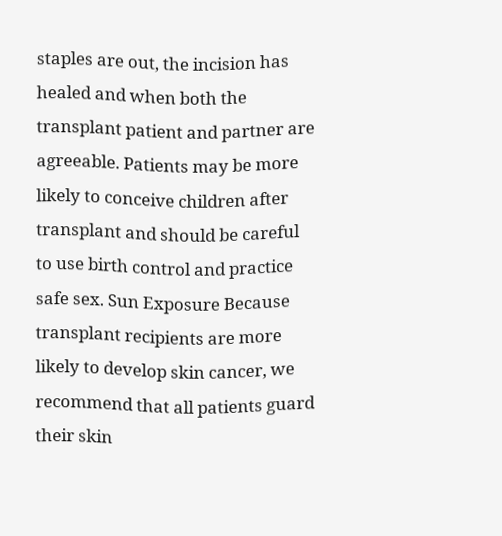staples are out, the incision has healed and when both the transplant patient and partner are agreeable. Patients may be more likely to conceive children after transplant and should be careful to use birth control and practice safe sex. Sun Exposure Because transplant recipients are more likely to develop skin cancer, we recommend that all patients guard their skin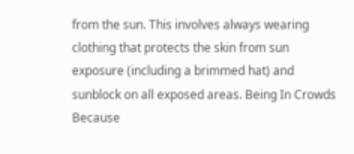from the sun. This involves always wearing clothing that protects the skin from sun exposure (including a brimmed hat) and sunblock on all exposed areas. Being In Crowds Because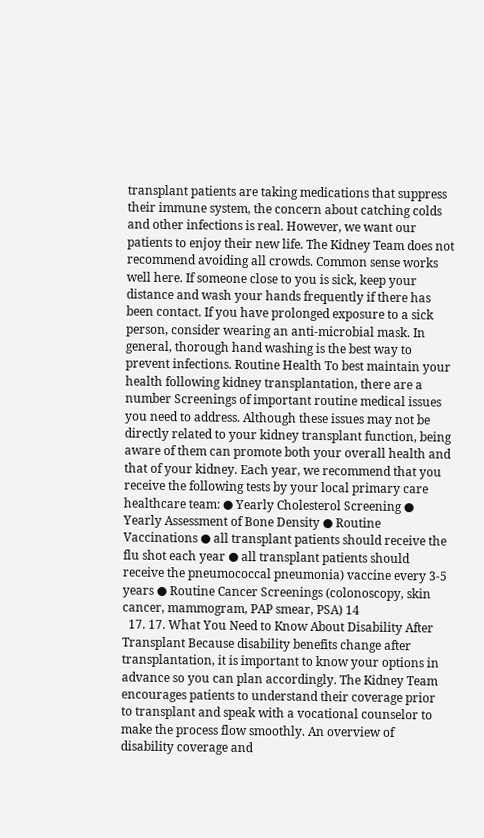transplant patients are taking medications that suppress their immune system, the concern about catching colds and other infections is real. However, we want our patients to enjoy their new life. The Kidney Team does not recommend avoiding all crowds. Common sense works well here. If someone close to you is sick, keep your distance and wash your hands frequently if there has been contact. If you have prolonged exposure to a sick person, consider wearing an anti-microbial mask. In general, thorough hand washing is the best way to prevent infections. Routine Health To best maintain your health following kidney transplantation, there are a number Screenings of important routine medical issues you need to address. Although these issues may not be directly related to your kidney transplant function, being aware of them can promote both your overall health and that of your kidney. Each year, we recommend that you receive the following tests by your local primary care healthcare team: ● Yearly Cholesterol Screening ● Yearly Assessment of Bone Density ● Routine Vaccinations ● all transplant patients should receive the flu shot each year ● all transplant patients should receive the pneumococcal pneumonia) vaccine every 3-5 years ● Routine Cancer Screenings (colonoscopy, skin cancer, mammogram, PAP smear, PSA) 14
  17. 17. What You Need to Know About Disability After Transplant Because disability benefits change after transplantation, it is important to know your options in advance so you can plan accordingly. The Kidney Team encourages patients to understand their coverage prior to transplant and speak with a vocational counselor to make the process flow smoothly. An overview of disability coverage and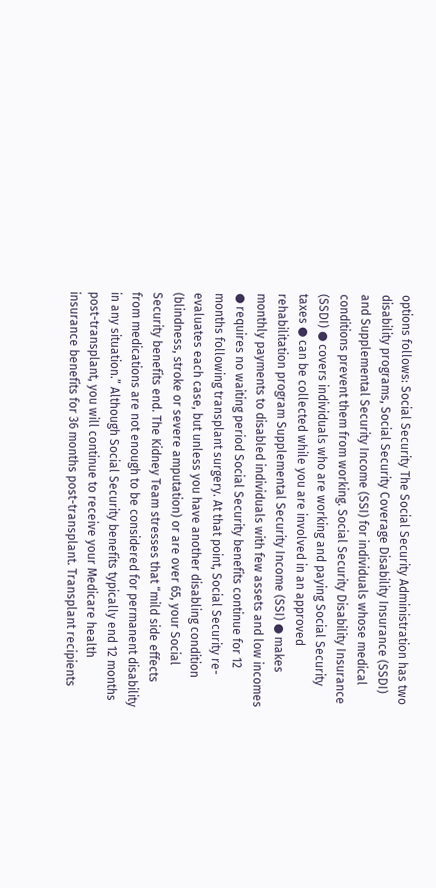options follows: Social Security The Social Security Administration has two disability programs, Social Security Coverage Disability Insurance (SSDI) and Supplemental Security Income (SSI) for individuals whose medical conditions prevent them from working. Social Security Disability Insurance (SSDI) ● covers individuals who are working and paying Social Security taxes ● can be collected while you are involved in an approved rehabilitation program Supplemental Security Income (SSI) ● makes monthly payments to disabled individuals with few assets and low incomes ● requires no waiting period Social Security benefits continue for 12 months following transplant surgery. At that point, Social Security re-evaluates each case, but unless you have another disabling condition (blindness, stroke or severe amputation) or are over 65, your Social Security benefits end. The Kidney Team stresses that “mild side effects from medications are not enough to be considered for permanent disability in any situation.” Although Social Security benefits typically end 12 months post-transplant, you will continue to receive your Medicare health insurance benefits for 36 months post-transplant. Transplant recipients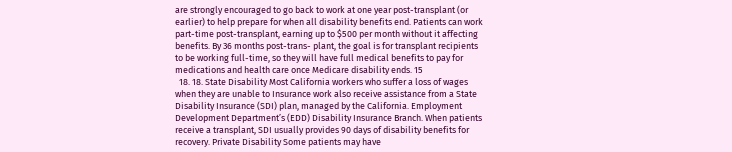are strongly encouraged to go back to work at one year post-transplant (or earlier) to help prepare for when all disability benefits end. Patients can work part-time post-transplant, earning up to $500 per month without it affecting benefits. By 36 months post-trans- plant, the goal is for transplant recipients to be working full-time, so they will have full medical benefits to pay for medications and health care once Medicare disability ends. 15
  18. 18. State Disability Most California workers who suffer a loss of wages when they are unable to Insurance work also receive assistance from a State Disability Insurance (SDI) plan, managed by the California. Employment Development Department’s (EDD) Disability Insurance Branch. When patients receive a transplant, SDI usually provides 90 days of disability benefits for recovery. Private Disability Some patients may have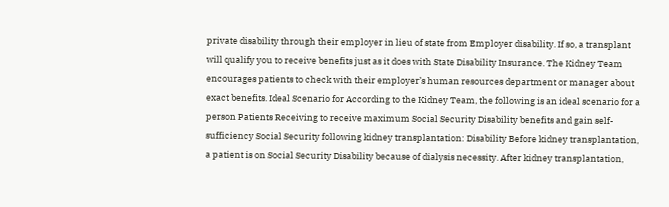private disability through their employer in lieu of state from Employer disability. If so, a transplant will qualify you to receive benefits just as it does with State Disability Insurance. The Kidney Team encourages patients to check with their employer’s human resources department or manager about exact benefits. Ideal Scenario for According to the Kidney Team, the following is an ideal scenario for a person Patients Receiving to receive maximum Social Security Disability benefits and gain self-sufficiency Social Security following kidney transplantation: Disability Before kidney transplantation, a patient is on Social Security Disability because of dialysis necessity. After kidney transplantation,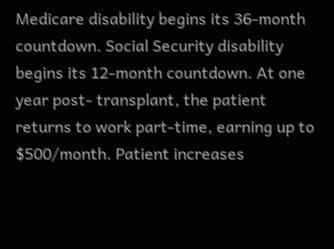Medicare disability begins its 36-month countdown. Social Security disability begins its 12-month countdown. At one year post- transplant, the patient returns to work part-time, earning up to $500/month. Patient increases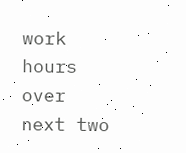work hours over next two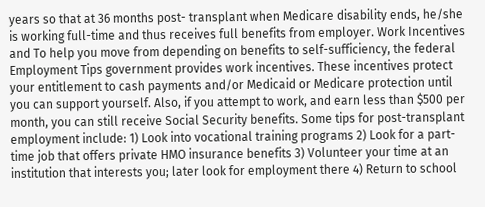years so that at 36 months post- transplant when Medicare disability ends, he/she is working full-time and thus receives full benefits from employer. Work Incentives and To help you move from depending on benefits to self-sufficiency, the federal Employment Tips government provides work incentives. These incentives protect your entitlement to cash payments and/or Medicaid or Medicare protection until you can support yourself. Also, if you attempt to work, and earn less than $500 per month, you can still receive Social Security benefits. Some tips for post-transplant employment include: 1) Look into vocational training programs 2) Look for a part-time job that offers private HMO insurance benefits 3) Volunteer your time at an institution that interests you; later look for employment there 4) Return to school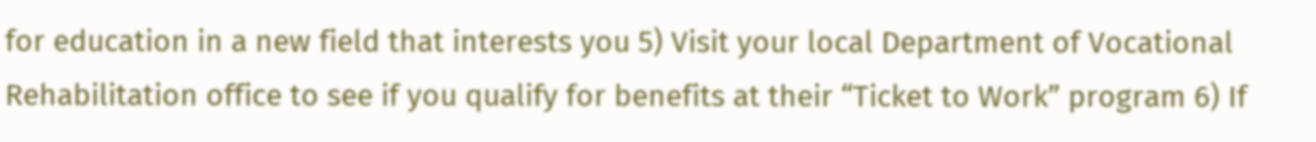for education in a new field that interests you 5) Visit your local Department of Vocational Rehabilitation office to see if you qualify for benefits at their “Ticket to Work” program 6) If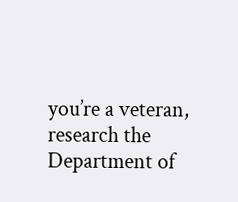you’re a veteran, research the Department of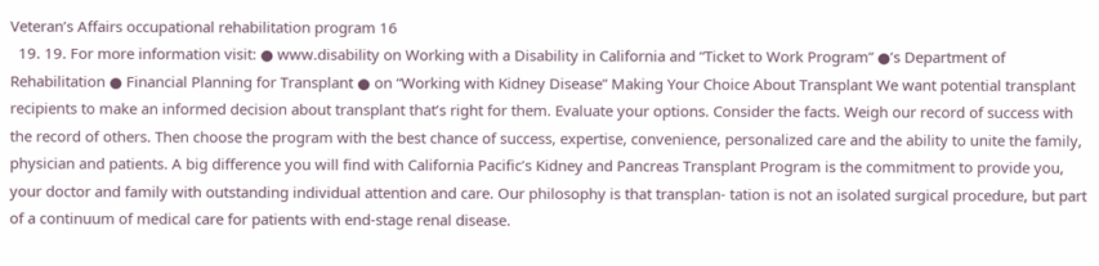Veteran’s Affairs occupational rehabilitation program 16
  19. 19. For more information visit: ● www.disability on Working with a Disability in California and “Ticket to Work Program” ●’s Department of Rehabilitation ● Financial Planning for Transplant ● on “Working with Kidney Disease” Making Your Choice About Transplant We want potential transplant recipients to make an informed decision about transplant that’s right for them. Evaluate your options. Consider the facts. Weigh our record of success with the record of others. Then choose the program with the best chance of success, expertise, convenience, personalized care and the ability to unite the family, physician and patients. A big difference you will find with California Pacific’s Kidney and Pancreas Transplant Program is the commitment to provide you, your doctor and family with outstanding individual attention and care. Our philosophy is that transplan- tation is not an isolated surgical procedure, but part of a continuum of medical care for patients with end-stage renal disease.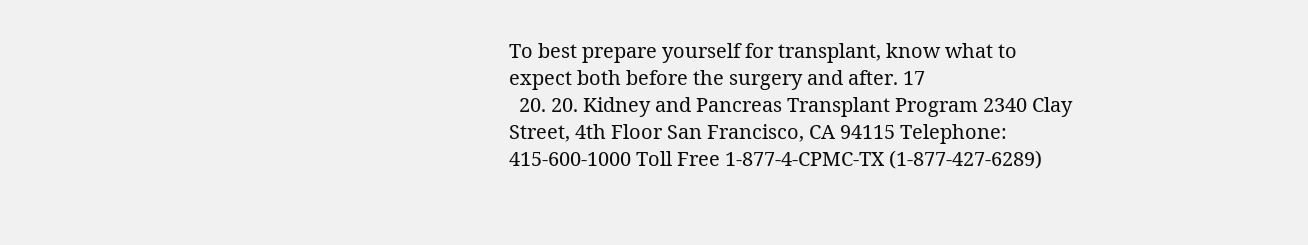To best prepare yourself for transplant, know what to expect both before the surgery and after. 17
  20. 20. Kidney and Pancreas Transplant Program 2340 Clay Street, 4th Floor San Francisco, CA 94115 Telephone: 415-600-1000 Toll Free 1-877-4-CPMC-TX (1-877-427-6289)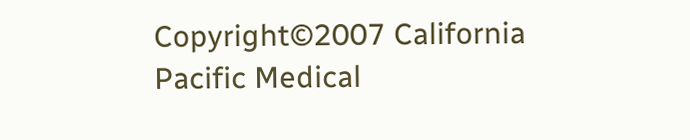Copyright©2007 California Pacific Medical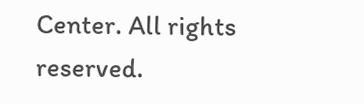Center. All rights reserved.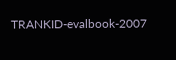TRANKID-evalbook-2007